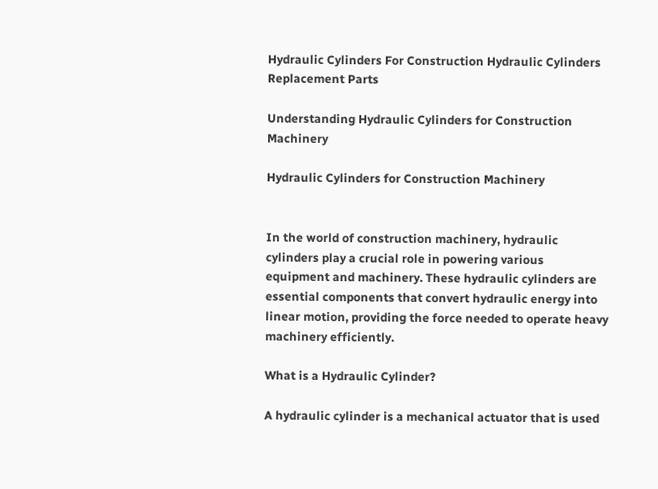Hydraulic Cylinders For Construction Hydraulic Cylinders Replacement Parts

Understanding Hydraulic Cylinders for Construction Machinery

Hydraulic Cylinders for Construction Machinery


In the world of construction machinery, hydraulic cylinders play a crucial role in powering various equipment and machinery. These hydraulic cylinders are essential components that convert hydraulic energy into linear motion, providing the force needed to operate heavy machinery efficiently.

What is a Hydraulic Cylinder?

A hydraulic cylinder is a mechanical actuator that is used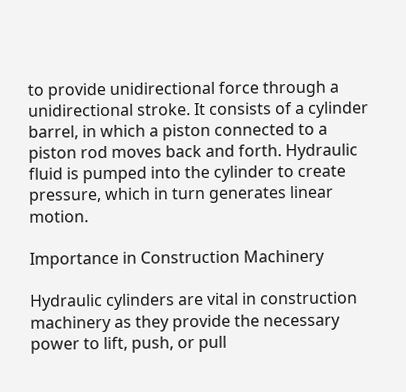to provide unidirectional force through a unidirectional stroke. It consists of a cylinder barrel, in which a piston connected to a piston rod moves back and forth. Hydraulic fluid is pumped into the cylinder to create pressure, which in turn generates linear motion.

Importance in Construction Machinery

Hydraulic cylinders are vital in construction machinery as they provide the necessary power to lift, push, or pull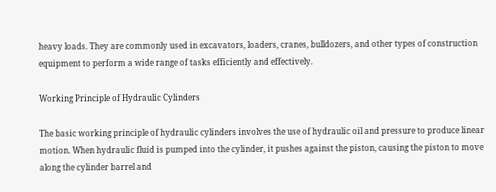heavy loads. They are commonly used in excavators, loaders, cranes, bulldozers, and other types of construction equipment to perform a wide range of tasks efficiently and effectively.

Working Principle of Hydraulic Cylinders

The basic working principle of hydraulic cylinders involves the use of hydraulic oil and pressure to produce linear motion. When hydraulic fluid is pumped into the cylinder, it pushes against the piston, causing the piston to move along the cylinder barrel and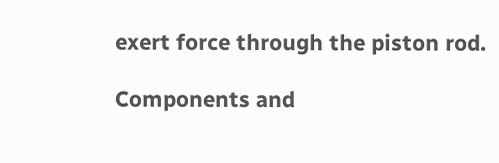exert force through the piston rod.

Components and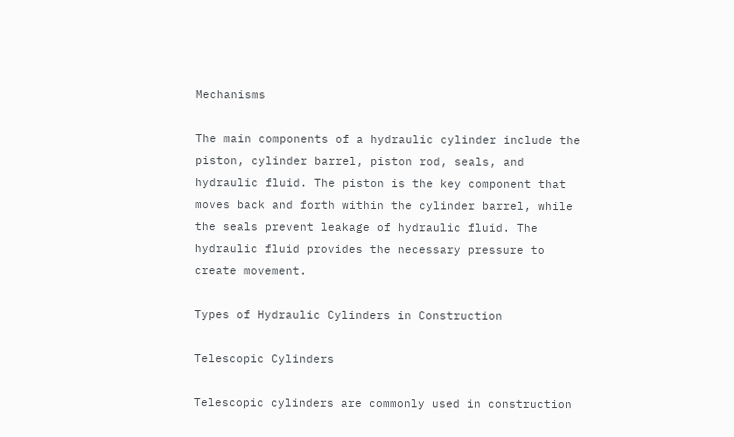Mechanisms

The main components of a hydraulic cylinder include the piston, cylinder barrel, piston rod, seals, and hydraulic fluid. The piston is the key component that moves back and forth within the cylinder barrel, while the seals prevent leakage of hydraulic fluid. The hydraulic fluid provides the necessary pressure to create movement.

Types of Hydraulic Cylinders in Construction

Telescopic Cylinders

Telescopic cylinders are commonly used in construction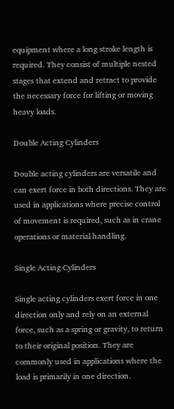equipment where a long stroke length is required. They consist of multiple nested stages that extend and retract to provide the necessary force for lifting or moving heavy loads.

Double Acting Cylinders

Double acting cylinders are versatile and can exert force in both directions. They are used in applications where precise control of movement is required, such as in crane operations or material handling.

Single Acting Cylinders

Single acting cylinders exert force in one direction only and rely on an external force, such as a spring or gravity, to return to their original position. They are commonly used in applications where the load is primarily in one direction.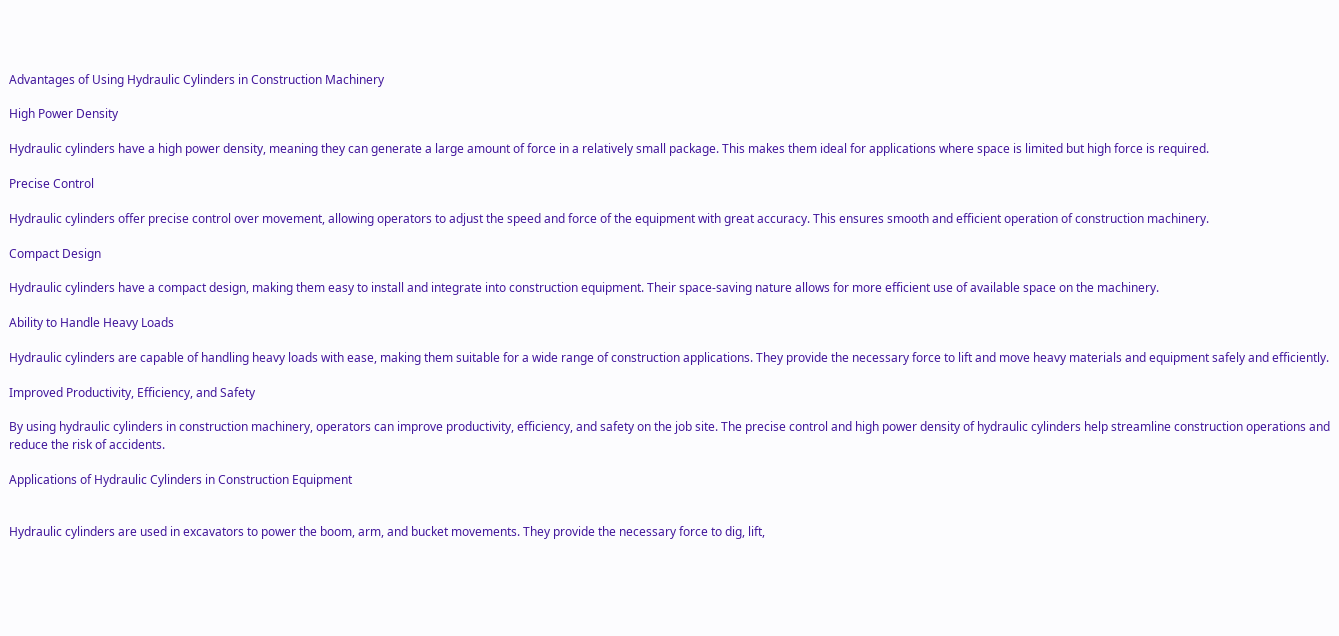Advantages of Using Hydraulic Cylinders in Construction Machinery

High Power Density

Hydraulic cylinders have a high power density, meaning they can generate a large amount of force in a relatively small package. This makes them ideal for applications where space is limited but high force is required.

Precise Control

Hydraulic cylinders offer precise control over movement, allowing operators to adjust the speed and force of the equipment with great accuracy. This ensures smooth and efficient operation of construction machinery.

Compact Design

Hydraulic cylinders have a compact design, making them easy to install and integrate into construction equipment. Their space-saving nature allows for more efficient use of available space on the machinery.

Ability to Handle Heavy Loads

Hydraulic cylinders are capable of handling heavy loads with ease, making them suitable for a wide range of construction applications. They provide the necessary force to lift and move heavy materials and equipment safely and efficiently.

Improved Productivity, Efficiency, and Safety

By using hydraulic cylinders in construction machinery, operators can improve productivity, efficiency, and safety on the job site. The precise control and high power density of hydraulic cylinders help streamline construction operations and reduce the risk of accidents.

Applications of Hydraulic Cylinders in Construction Equipment


Hydraulic cylinders are used in excavators to power the boom, arm, and bucket movements. They provide the necessary force to dig, lift,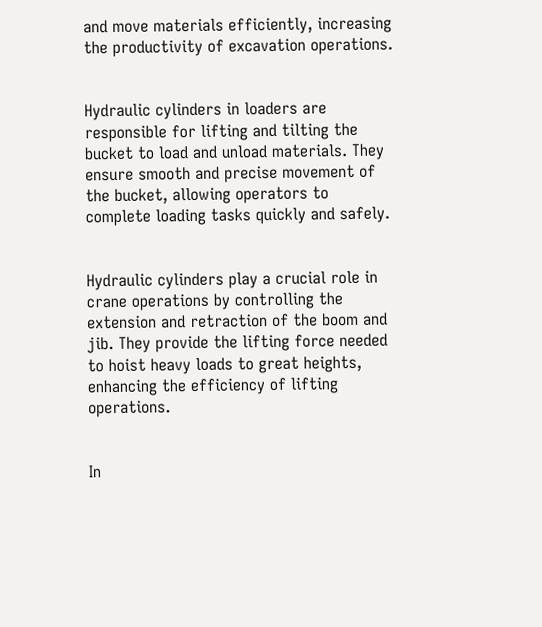and move materials efficiently, increasing the productivity of excavation operations.


Hydraulic cylinders in loaders are responsible for lifting and tilting the bucket to load and unload materials. They ensure smooth and precise movement of the bucket, allowing operators to complete loading tasks quickly and safely.


Hydraulic cylinders play a crucial role in crane operations by controlling the extension and retraction of the boom and jib. They provide the lifting force needed to hoist heavy loads to great heights, enhancing the efficiency of lifting operations.


In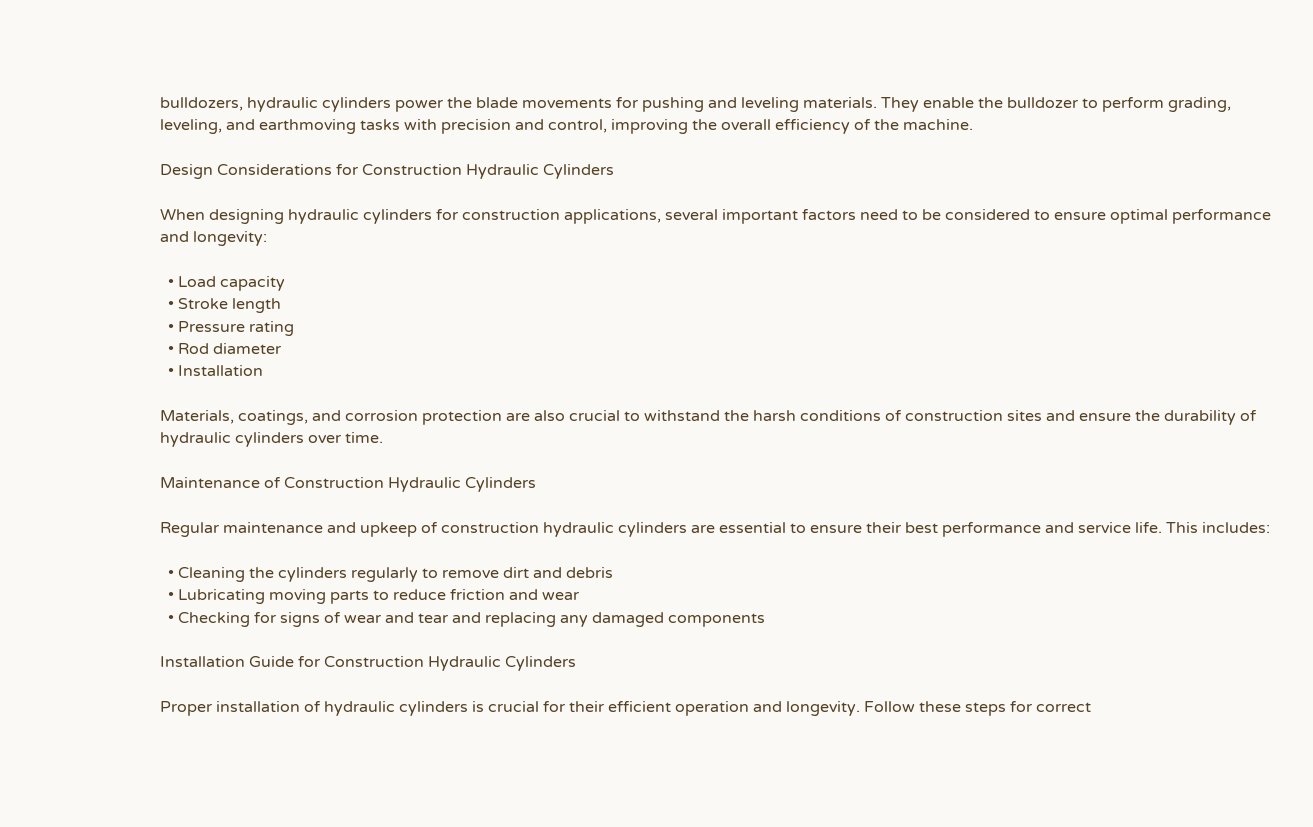bulldozers, hydraulic cylinders power the blade movements for pushing and leveling materials. They enable the bulldozer to perform grading, leveling, and earthmoving tasks with precision and control, improving the overall efficiency of the machine.

Design Considerations for Construction Hydraulic Cylinders

When designing hydraulic cylinders for construction applications, several important factors need to be considered to ensure optimal performance and longevity:

  • Load capacity
  • Stroke length
  • Pressure rating
  • Rod diameter
  • Installation

Materials, coatings, and corrosion protection are also crucial to withstand the harsh conditions of construction sites and ensure the durability of hydraulic cylinders over time.

Maintenance of Construction Hydraulic Cylinders

Regular maintenance and upkeep of construction hydraulic cylinders are essential to ensure their best performance and service life. This includes:

  • Cleaning the cylinders regularly to remove dirt and debris
  • Lubricating moving parts to reduce friction and wear
  • Checking for signs of wear and tear and replacing any damaged components

Installation Guide for Construction Hydraulic Cylinders

Proper installation of hydraulic cylinders is crucial for their efficient operation and longevity. Follow these steps for correct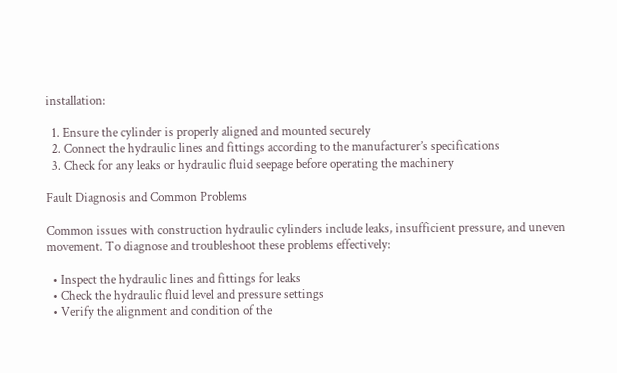installation:

  1. Ensure the cylinder is properly aligned and mounted securely
  2. Connect the hydraulic lines and fittings according to the manufacturer’s specifications
  3. Check for any leaks or hydraulic fluid seepage before operating the machinery

Fault Diagnosis and Common Problems

Common issues with construction hydraulic cylinders include leaks, insufficient pressure, and uneven movement. To diagnose and troubleshoot these problems effectively:

  • Inspect the hydraulic lines and fittings for leaks
  • Check the hydraulic fluid level and pressure settings
  • Verify the alignment and condition of the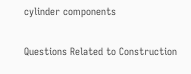cylinder components

Questions Related to Construction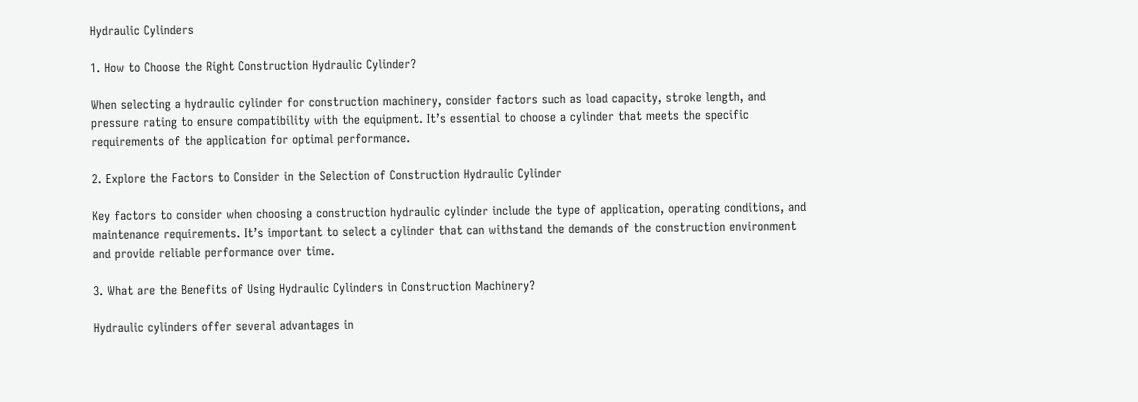Hydraulic Cylinders

1. How to Choose the Right Construction Hydraulic Cylinder?

When selecting a hydraulic cylinder for construction machinery, consider factors such as load capacity, stroke length, and pressure rating to ensure compatibility with the equipment. It’s essential to choose a cylinder that meets the specific requirements of the application for optimal performance.

2. Explore the Factors to Consider in the Selection of Construction Hydraulic Cylinder

Key factors to consider when choosing a construction hydraulic cylinder include the type of application, operating conditions, and maintenance requirements. It’s important to select a cylinder that can withstand the demands of the construction environment and provide reliable performance over time.

3. What are the Benefits of Using Hydraulic Cylinders in Construction Machinery?

Hydraulic cylinders offer several advantages in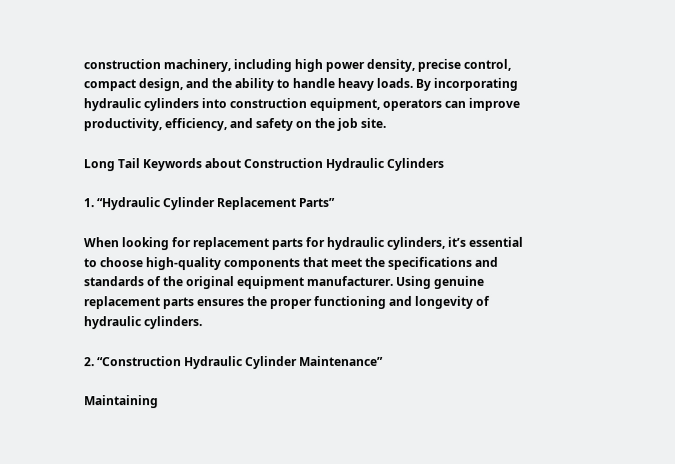construction machinery, including high power density, precise control, compact design, and the ability to handle heavy loads. By incorporating hydraulic cylinders into construction equipment, operators can improve productivity, efficiency, and safety on the job site.

Long Tail Keywords about Construction Hydraulic Cylinders

1. “Hydraulic Cylinder Replacement Parts”

When looking for replacement parts for hydraulic cylinders, it’s essential to choose high-quality components that meet the specifications and standards of the original equipment manufacturer. Using genuine replacement parts ensures the proper functioning and longevity of hydraulic cylinders.

2. “Construction Hydraulic Cylinder Maintenance”

Maintaining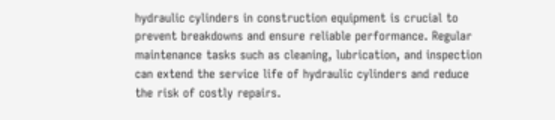hydraulic cylinders in construction equipment is crucial to prevent breakdowns and ensure reliable performance. Regular maintenance tasks such as cleaning, lubrication, and inspection can extend the service life of hydraulic cylinders and reduce the risk of costly repairs.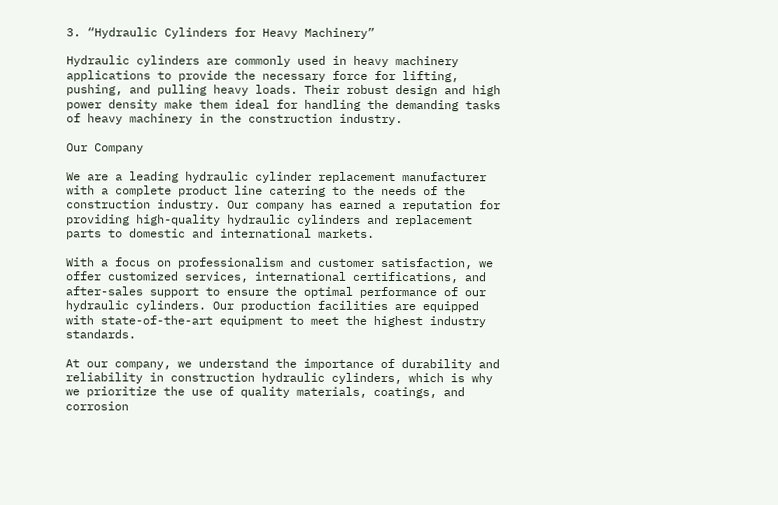3. “Hydraulic Cylinders for Heavy Machinery”

Hydraulic cylinders are commonly used in heavy machinery applications to provide the necessary force for lifting, pushing, and pulling heavy loads. Their robust design and high power density make them ideal for handling the demanding tasks of heavy machinery in the construction industry.

Our Company

We are a leading hydraulic cylinder replacement manufacturer with a complete product line catering to the needs of the construction industry. Our company has earned a reputation for providing high-quality hydraulic cylinders and replacement parts to domestic and international markets.

With a focus on professionalism and customer satisfaction, we offer customized services, international certifications, and after-sales support to ensure the optimal performance of our hydraulic cylinders. Our production facilities are equipped with state-of-the-art equipment to meet the highest industry standards.

At our company, we understand the importance of durability and reliability in construction hydraulic cylinders, which is why we prioritize the use of quality materials, coatings, and corrosion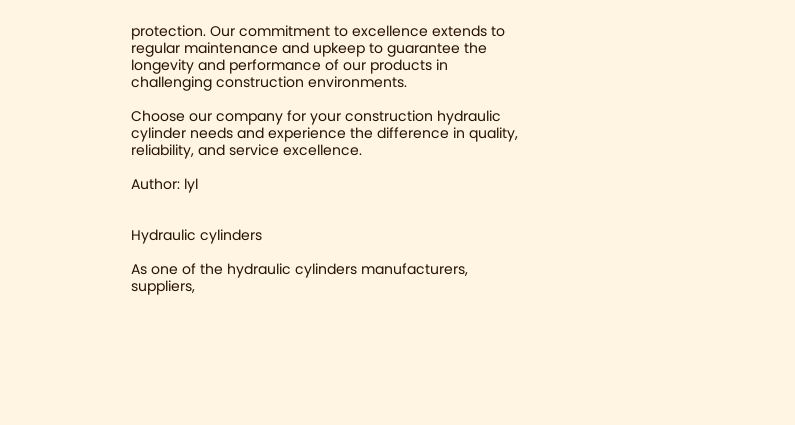protection. Our commitment to excellence extends to regular maintenance and upkeep to guarantee the longevity and performance of our products in challenging construction environments.

Choose our company for your construction hydraulic cylinder needs and experience the difference in quality, reliability, and service excellence.

Author: lyl


Hydraulic cylinders

As one of the hydraulic cylinders manufacturers, suppliers,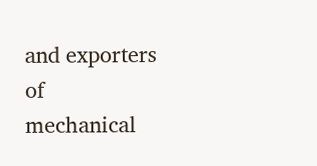and exporters of mechanical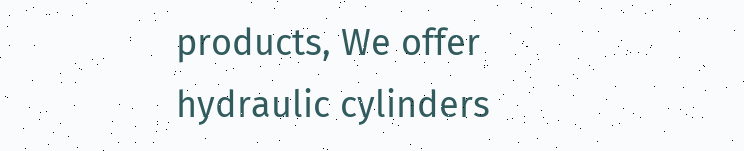products, We offer hydraulic cylinders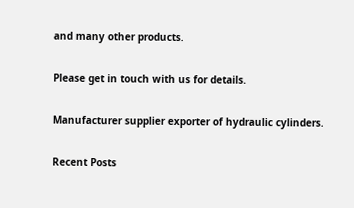and many other products.

Please get in touch with us for details.

Manufacturer supplier exporter of hydraulic cylinders.

Recent Posts